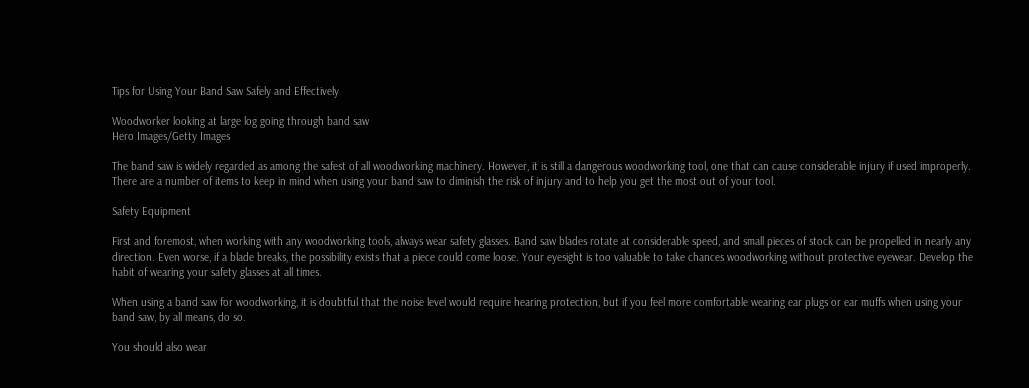Tips for Using Your Band Saw Safely and Effectively

Woodworker looking at large log going through band saw
Hero Images/Getty Images

The band saw is widely regarded as among the safest of all woodworking machinery. However, it is still a dangerous woodworking tool, one that can cause considerable injury if used improperly. There are a number of items to keep in mind when using your band saw to diminish the risk of injury and to help you get the most out of your tool.

Safety Equipment

First and foremost, when working with any woodworking tools, always wear safety glasses. Band saw blades rotate at considerable speed, and small pieces of stock can be propelled in nearly any direction. Even worse, if a blade breaks, the possibility exists that a piece could come loose. Your eyesight is too valuable to take chances woodworking without protective eyewear. Develop the habit of wearing your safety glasses at all times.

When using a band saw for woodworking, it is doubtful that the noise level would require hearing protection, but if you feel more comfortable wearing ear plugs or ear muffs when using your band saw, by all means, do so.

You should also wear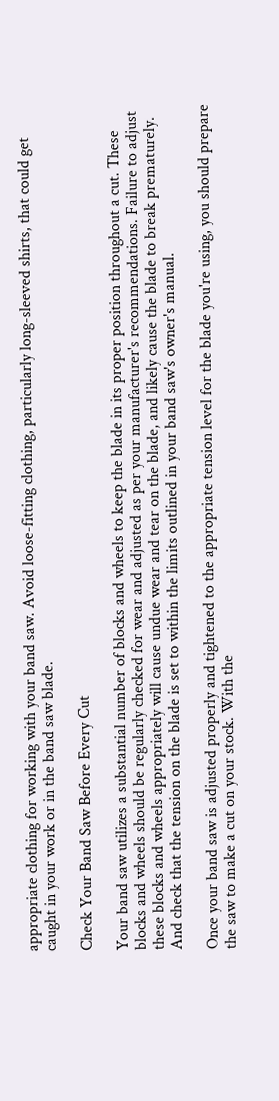appropriate clothing for working with your band saw. Avoid loose-fitting clothing, particularly long-sleeved shirts, that could get caught in your work or in the band saw blade.

Check Your Band Saw Before Every Cut

Your band saw utilizes a substantial number of blocks and wheels to keep the blade in its proper position throughout a cut. These blocks and wheels should be regularly checked for wear and adjusted as per your manufacturer's recommendations. Failure to adjust these blocks and wheels appropriately will cause undue wear and tear on the blade, and likely cause the blade to break prematurely. And check that the tension on the blade is set to within the limits outlined in your band saw's owner's manual.

Once your band saw is adjusted properly and tightened to the appropriate tension level for the blade you're using, you should prepare the saw to make a cut on your stock. With the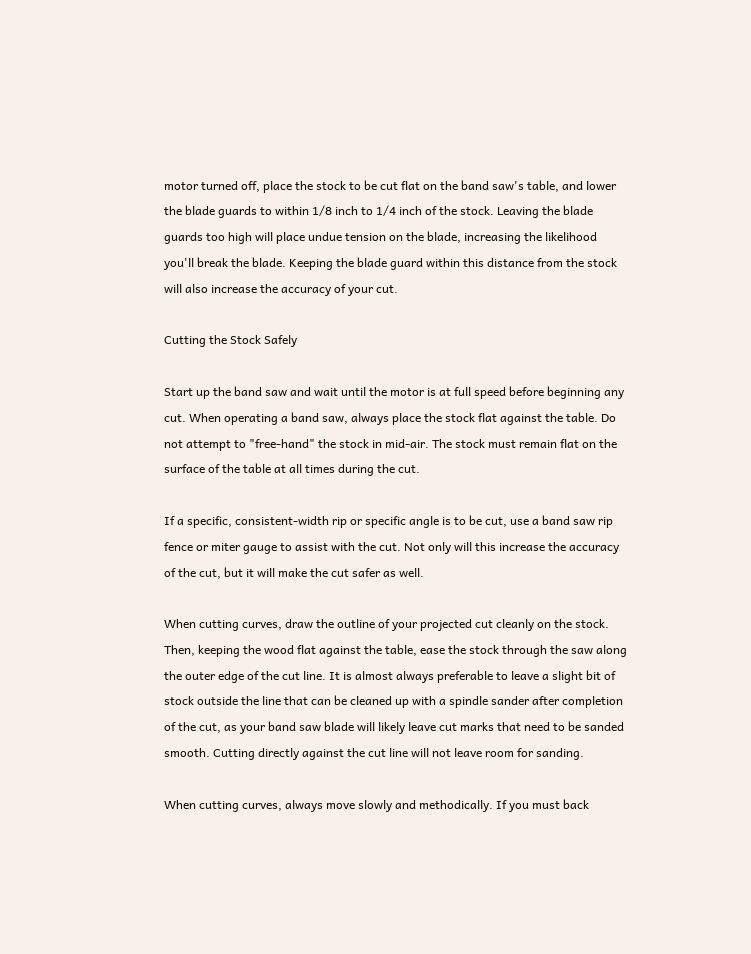motor turned off, place the stock to be cut flat on the band saw's table, and lower the blade guards to within 1/8 inch to 1/4 inch of the stock. Leaving the blade guards too high will place undue tension on the blade, increasing the likelihood you'll break the blade. Keeping the blade guard within this distance from the stock will also increase the accuracy of your cut.

Cutting the Stock Safely

Start up the band saw and wait until the motor is at full speed before beginning any cut. When operating a band saw, always place the stock flat against the table. Do not attempt to "free-hand" the stock in mid-air. The stock must remain flat on the surface of the table at all times during the cut.

If a specific, consistent-width rip or specific angle is to be cut, use a band saw rip fence or miter gauge to assist with the cut. Not only will this increase the accuracy of the cut, but it will make the cut safer as well.

When cutting curves, draw the outline of your projected cut cleanly on the stock. Then, keeping the wood flat against the table, ease the stock through the saw along the outer edge of the cut line. It is almost always preferable to leave a slight bit of stock outside the line that can be cleaned up with a spindle sander after completion of the cut, as your band saw blade will likely leave cut marks that need to be sanded smooth. Cutting directly against the cut line will not leave room for sanding.

When cutting curves, always move slowly and methodically. If you must back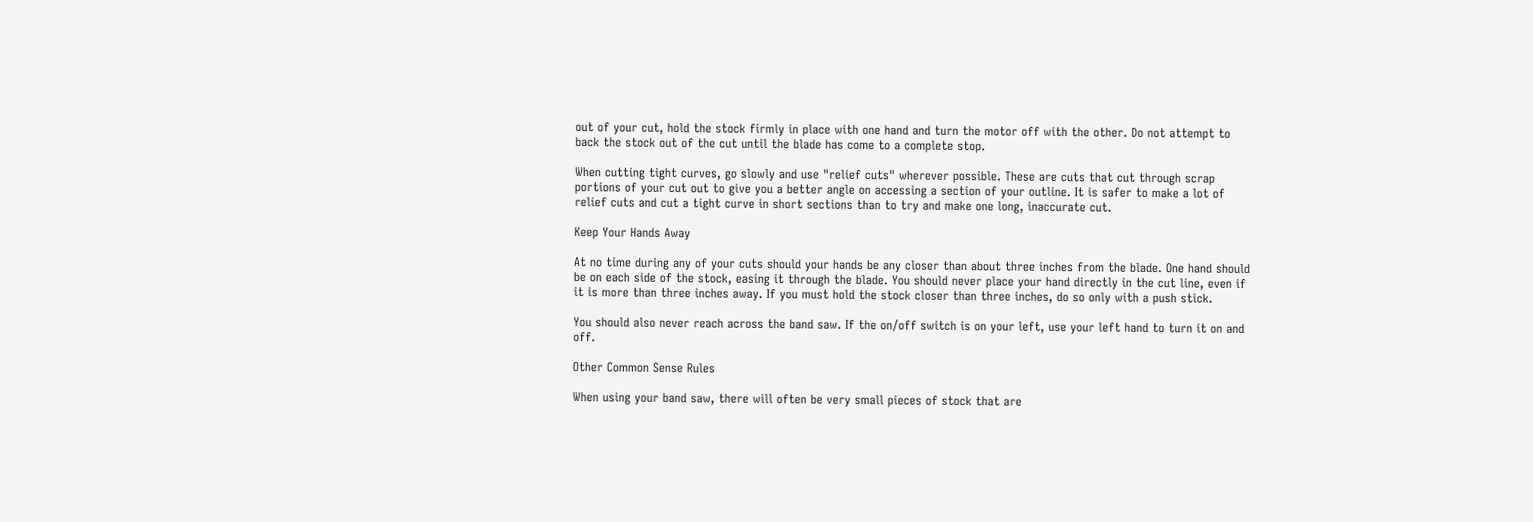out of your cut, hold the stock firmly in place with one hand and turn the motor off with the other. Do not attempt to back the stock out of the cut until the blade has come to a complete stop.

When cutting tight curves, go slowly and use "relief cuts" wherever possible. These are cuts that cut through scrap portions of your cut out to give you a better angle on accessing a section of your outline. It is safer to make a lot of relief cuts and cut a tight curve in short sections than to try and make one long, inaccurate cut.

Keep Your Hands Away

At no time during any of your cuts should your hands be any closer than about three inches from the blade. One hand should be on each side of the stock, easing it through the blade. You should never place your hand directly in the cut line, even if it is more than three inches away. If you must hold the stock closer than three inches, do so only with a push stick.

You should also never reach across the band saw. If the on/off switch is on your left, use your left hand to turn it on and off.

Other Common Sense Rules

When using your band saw, there will often be very small pieces of stock that are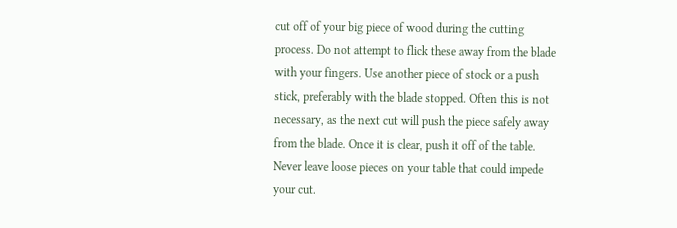cut off of your big piece of wood during the cutting process. Do not attempt to flick these away from the blade with your fingers. Use another piece of stock or a push stick, preferably with the blade stopped. Often this is not necessary, as the next cut will push the piece safely away from the blade. Once it is clear, push it off of the table. Never leave loose pieces on your table that could impede your cut.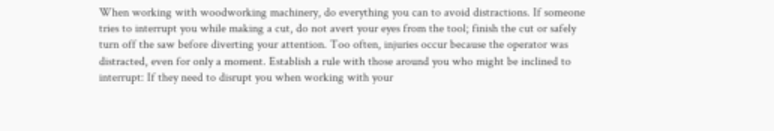When working with woodworking machinery, do everything you can to avoid distractions. If someone tries to interrupt you while making a cut, do not avert your eyes from the tool; finish the cut or safely turn off the saw before diverting your attention. Too often, injuries occur because the operator was distracted, even for only a moment. Establish a rule with those around you who might be inclined to interrupt: If they need to disrupt you when working with your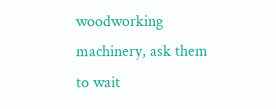woodworking machinery, ask them to wait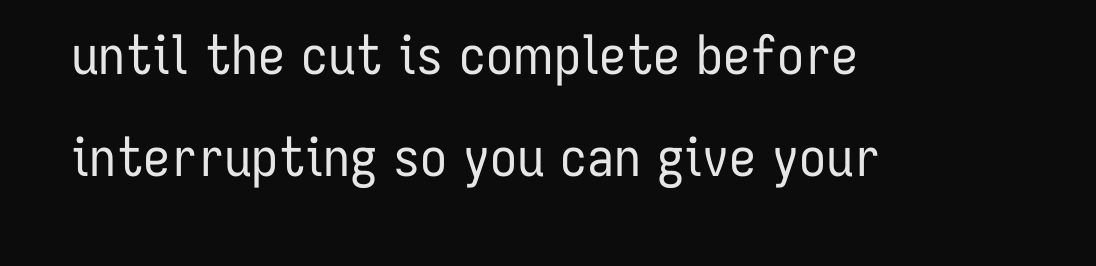until the cut is complete before interrupting so you can give your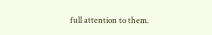full attention to them.